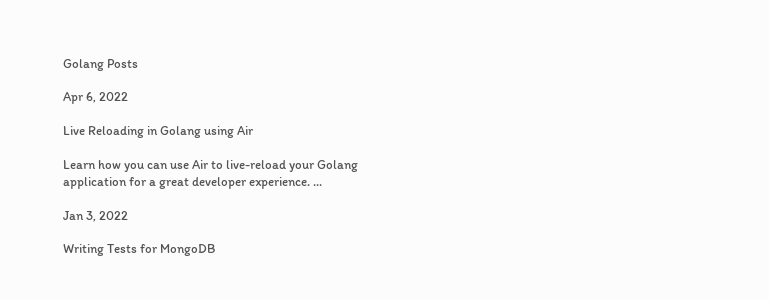Golang Posts

Apr 6, 2022

Live Reloading in Golang using Air

Learn how you can use Air to live-reload your Golang application for a great developer experience. ...

Jan 3, 2022

Writing Tests for MongoDB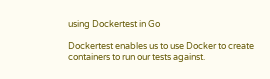using Dockertest in Go

Dockertest enables us to use Docker to create containers to run our tests against.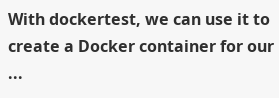With dockertest, we can use it to create a Docker container for our ...